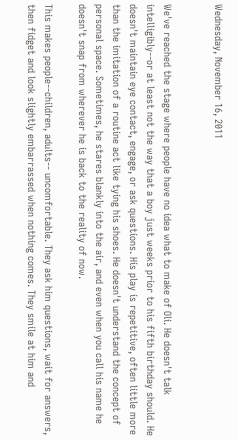Wednesday, November 16, 2011


We've reached the stage where people have no idea what to make of Oli. He doesn't talk intelligibly--or at least not the way that a boy just weeks prior to his fifth birthday should. He doesn't maintain eye contact, engage, or ask questions. His play is repetitive, often little more than the imitation of a routine act like tying his shoes. He doesn't understand the concept of personal space. Sometimes, he stares blankly into the air, and even when you call his name he doesn't snap from wherever he is back to the reality of now.

This makes people--children, adults-- uncomfortable. They ask him questions, wait for answers, then fidget and look slightly embarrassed when nothing comes. They smile at him and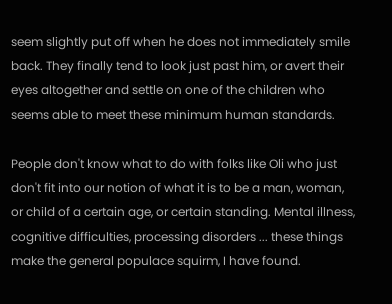seem slightly put off when he does not immediately smile back. They finally tend to look just past him, or avert their eyes altogether and settle on one of the children who seems able to meet these minimum human standards.

People don't know what to do with folks like Oli who just don't fit into our notion of what it is to be a man, woman, or child of a certain age, or certain standing. Mental illness, cognitive difficulties, processing disorders ... these things make the general populace squirm, I have found.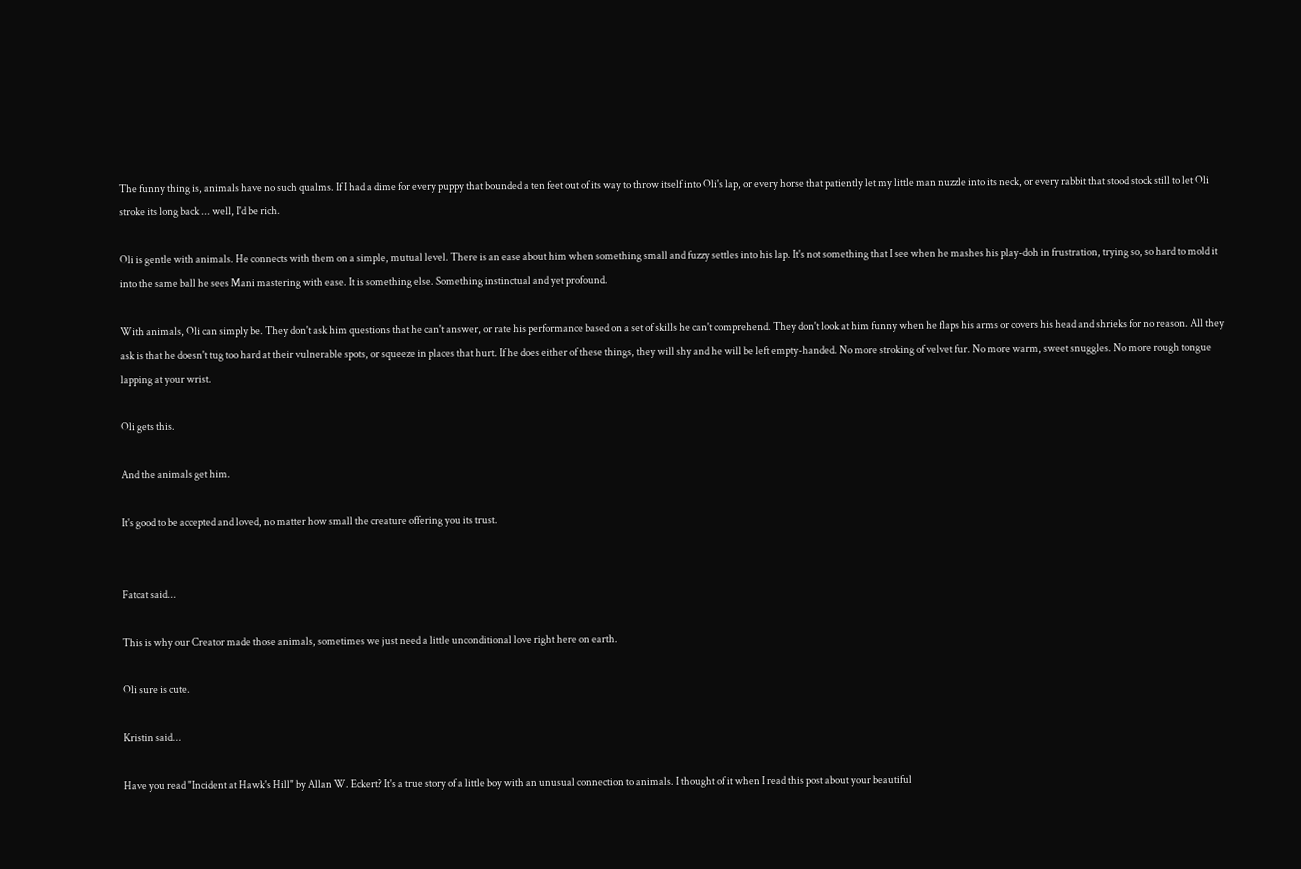The funny thing is, animals have no such qualms. If I had a dime for every puppy that bounded a ten feet out of its way to throw itself into Oli's lap, or every horse that patiently let my little man nuzzle into its neck, or every rabbit that stood stock still to let Oli stroke its long back ... well, I'd be rich.

Oli is gentle with animals. He connects with them on a simple, mutual level. There is an ease about him when something small and fuzzy settles into his lap. It's not something that I see when he mashes his play-doh in frustration, trying so, so hard to mold it into the same ball he sees Mani mastering with ease. It is something else. Something instinctual and yet profound.

With animals, Oli can simply be. They don't ask him questions that he can't answer, or rate his performance based on a set of skills he can't comprehend. They don't look at him funny when he flaps his arms or covers his head and shrieks for no reason. All they ask is that he doesn't tug too hard at their vulnerable spots, or squeeze in places that hurt. If he does either of these things, they will shy and he will be left empty-handed. No more stroking of velvet fur. No more warm, sweet snuggles. No more rough tongue lapping at your wrist.

Oli gets this.

And the animals get him.

It's good to be accepted and loved, no matter how small the creature offering you its trust.


Fatcat said...

This is why our Creator made those animals, sometimes we just need a little unconditional love right here on earth.

Oli sure is cute.

Kristin said...

Have you read "Incident at Hawk's Hill" by Allan W. Eckert? It's a true story of a little boy with an unusual connection to animals. I thought of it when I read this post about your beautiful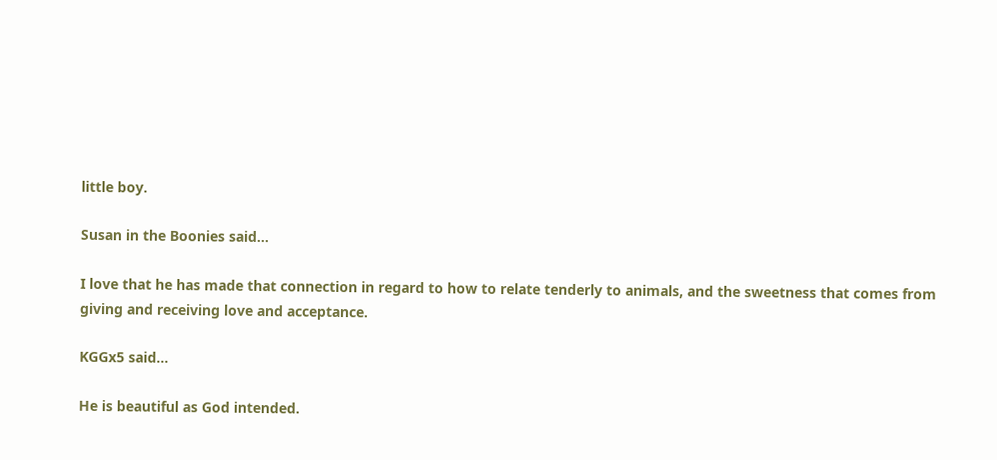little boy.

Susan in the Boonies said...

I love that he has made that connection in regard to how to relate tenderly to animals, and the sweetness that comes from giving and receiving love and acceptance.

KGGx5 said...

He is beautiful as God intended.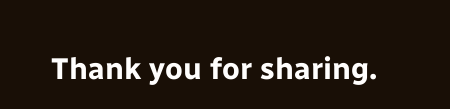Thank you for sharing.